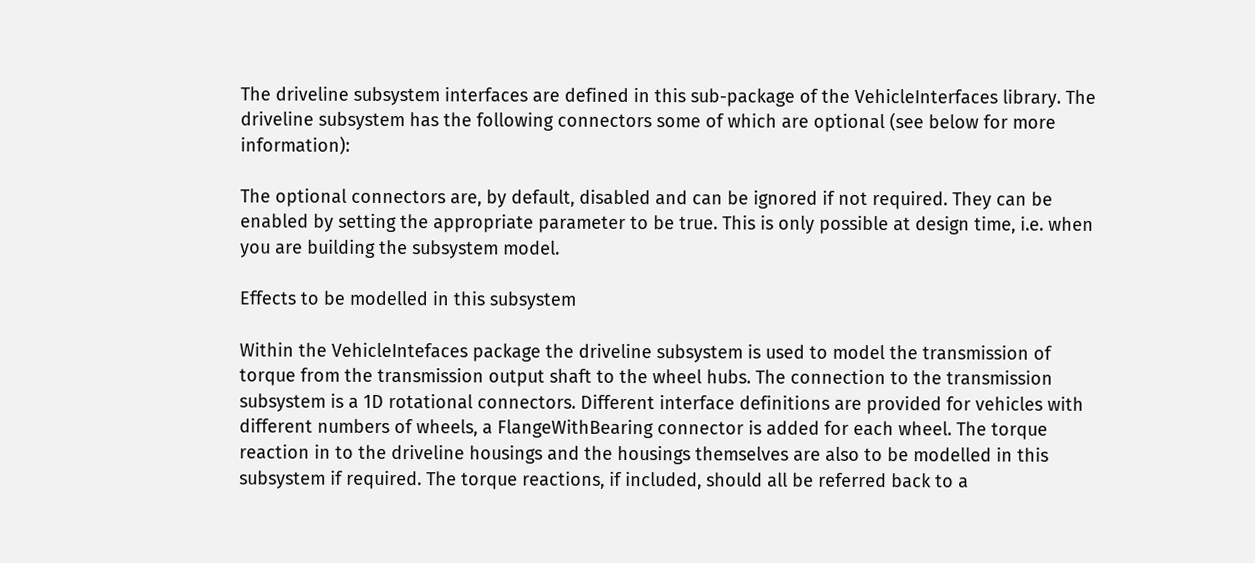The driveline subsystem interfaces are defined in this sub-package of the VehicleInterfaces library. The driveline subsystem has the following connectors some of which are optional (see below for more information):

The optional connectors are, by default, disabled and can be ignored if not required. They can be enabled by setting the appropriate parameter to be true. This is only possible at design time, i.e. when you are building the subsystem model.

Effects to be modelled in this subsystem

Within the VehicleIntefaces package the driveline subsystem is used to model the transmission of torque from the transmission output shaft to the wheel hubs. The connection to the transmission subsystem is a 1D rotational connectors. Different interface definitions are provided for vehicles with different numbers of wheels, a FlangeWithBearing connector is added for each wheel. The torque reaction in to the driveline housings and the housings themselves are also to be modelled in this subsystem if required. The torque reactions, if included, should all be referred back to a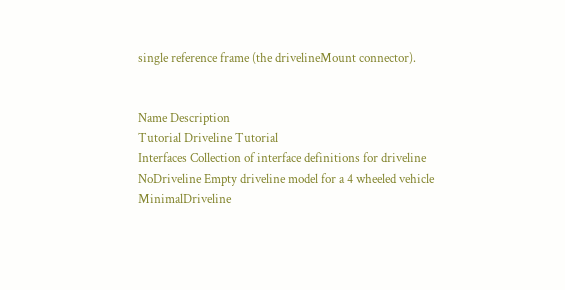single reference frame (the drivelineMount connector).


Name Description
Tutorial Driveline Tutorial
Interfaces Collection of interface definitions for driveline
NoDriveline Empty driveline model for a 4 wheeled vehicle
MinimalDriveline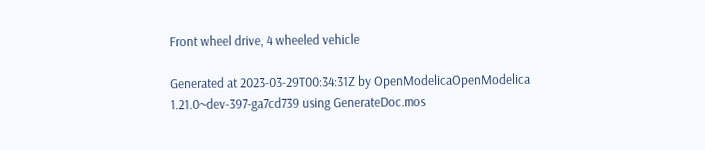Front wheel drive, 4 wheeled vehicle

Generated at 2023-03-29T00:34:31Z by OpenModelicaOpenModelica 1.21.0~dev-397-ga7cd739 using GenerateDoc.mos